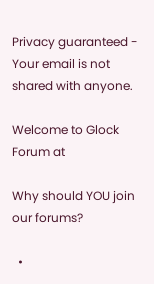Privacy guaranteed - Your email is not shared with anyone.

Welcome to Glock Forum at

Why should YOU join our forums?

  •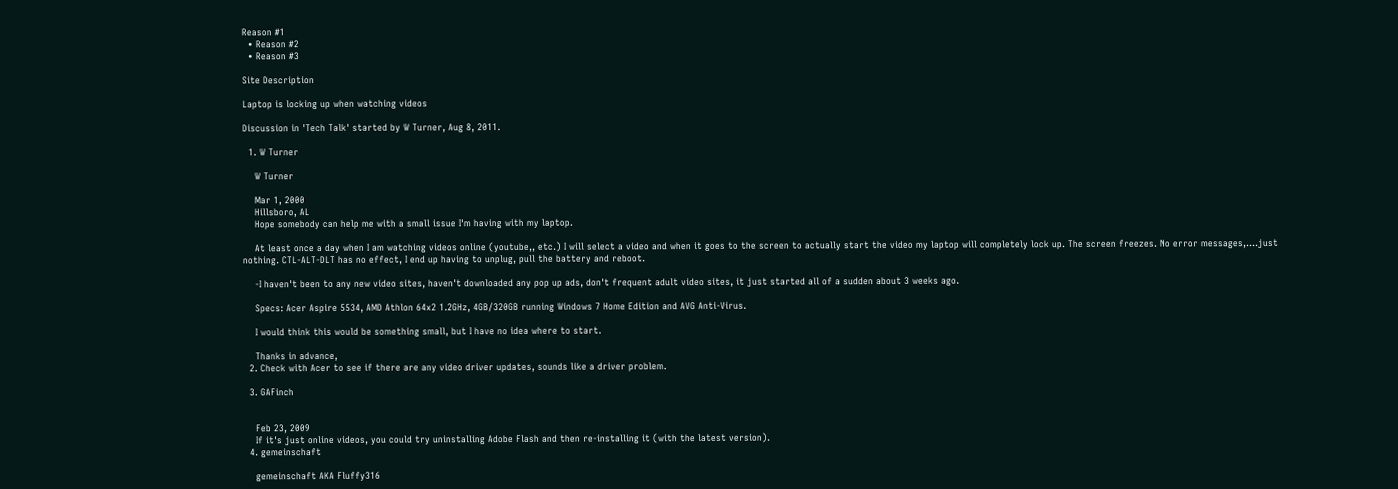Reason #1
  • Reason #2
  • Reason #3

Site Description

Laptop is locking up when watching videos

Discussion in 'Tech Talk' started by W Turner, Aug 8, 2011.

  1. W Turner

    W Turner

    Mar 1, 2000
    Hillsboro, AL
    Hope somebody can help me with a small issue I'm having with my laptop.

    At least once a day when I am watching videos online (youtube,, etc.) I will select a video and when it goes to the screen to actually start the video my laptop will completely lock up. The screen freezes. No error messages,....just nothing. CTL-ALT-DLT has no effect, I end up having to unplug, pull the battery and reboot.

    -I haven't been to any new video sites, haven't downloaded any pop up ads, don't frequent adult video sites, it just started all of a sudden about 3 weeks ago.

    Specs: Acer Aspire 5534, AMD Athlon 64x2 1.2GHz, 4GB/320GB running Windows 7 Home Edition and AVG Anti-Virus.

    I would think this would be something small, but I have no idea where to start.

    Thanks in advance,
  2. Check with Acer to see if there are any video driver updates, sounds like a driver problem.

  3. GAFinch


    Feb 23, 2009
    If it's just online videos, you could try uninstalling Adobe Flash and then re-installing it (with the latest version).
  4. gemeinschaft

    gemeinschaft AKA Fluffy316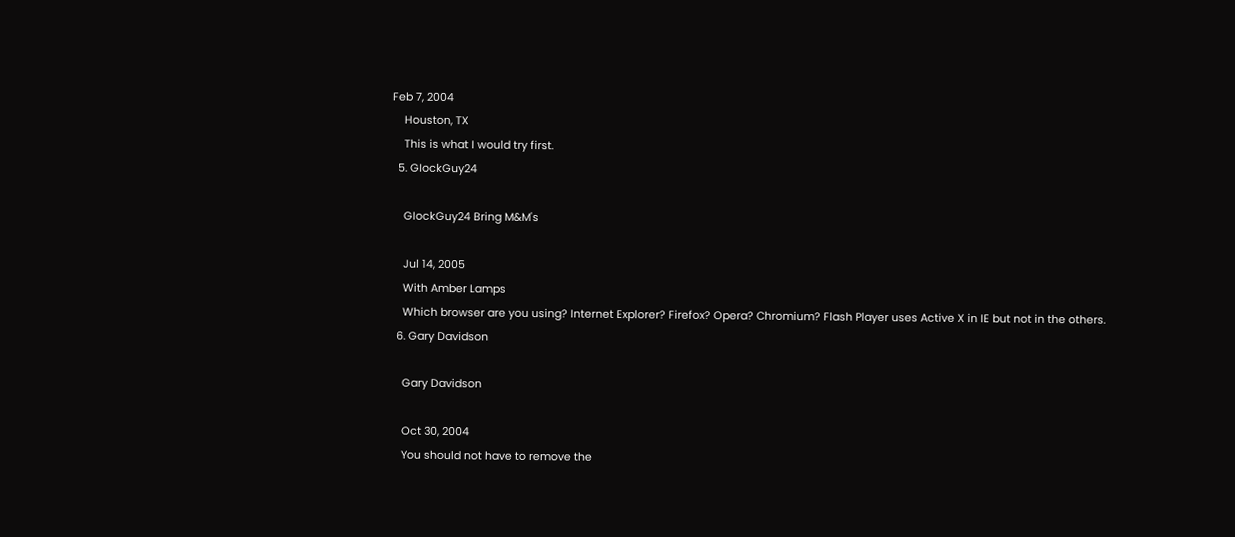Feb 7, 2004
    Houston, TX
    This is what I would try first.
  5. GIockGuy24

    GIockGuy24 Bring M&M's

    Jul 14, 2005
    With Amber Lamps
    Which browser are you using? Internet Explorer? Firefox? Opera? Chromium? Flash Player uses Active X in IE but not in the others.
  6. Gary Davidson

    Gary Davidson

    Oct 30, 2004
    You should not have to remove the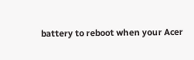battery to reboot when your Acer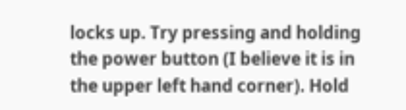locks up. Try pressing and holding the power button (I believe it is in the upper left hand corner). Hold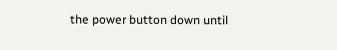the power button down until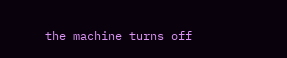the machine turns off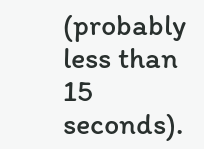(probably less than 15 seconds).